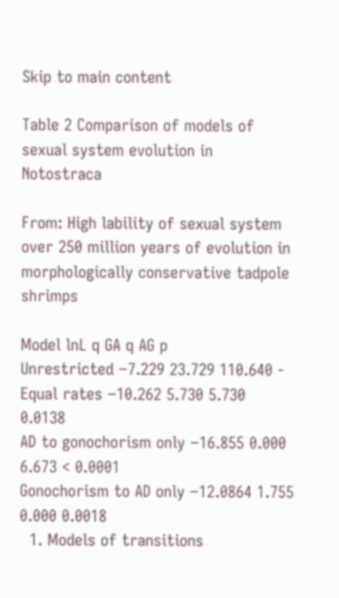Skip to main content

Table 2 Comparison of models of sexual system evolution in Notostraca

From: High lability of sexual system over 250 million years of evolution in morphologically conservative tadpole shrimps

Model lnL q GA q AG p
Unrestricted −7.229 23.729 110.640 -
Equal rates −10.262 5.730 5.730 0.0138
AD to gonochorism only −16.855 0.000 6.673 < 0.0001
Gonochorism to AD only −12.0864 1.755 0.000 0.0018
  1. Models of transitions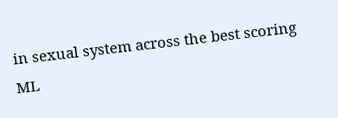in sexual system across the best scoring ML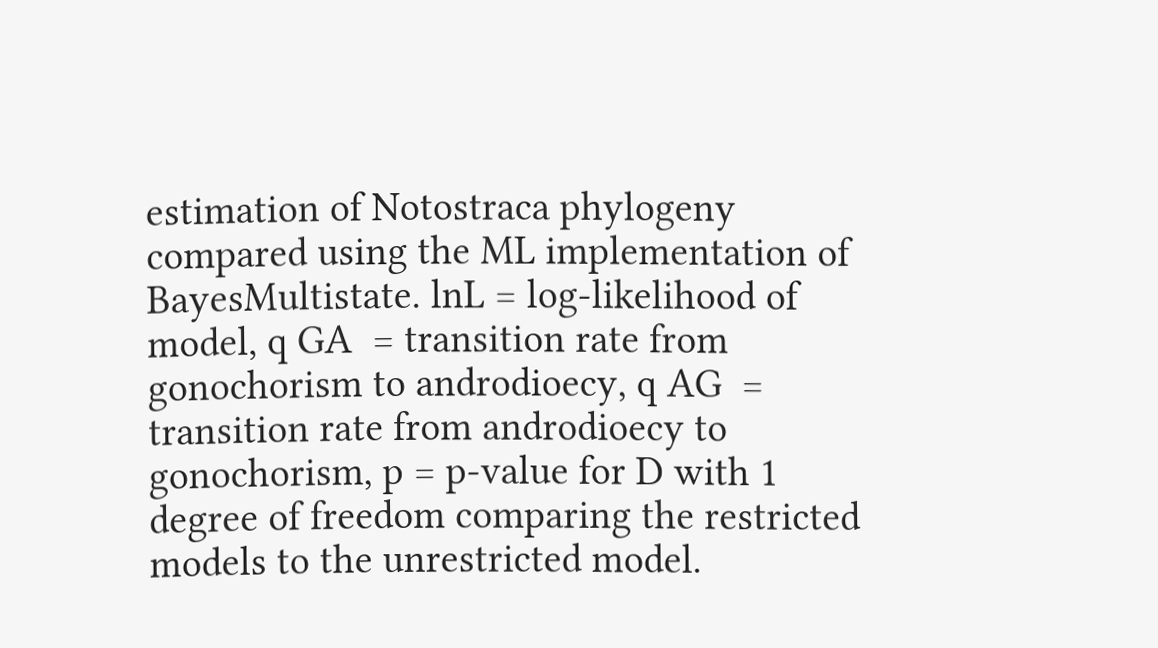estimation of Notostraca phylogeny compared using the ML implementation of BayesMultistate. lnL = log-likelihood of model, q GA  = transition rate from gonochorism to androdioecy, q AG  = transition rate from androdioecy to gonochorism, p = p-value for D with 1 degree of freedom comparing the restricted models to the unrestricted model.